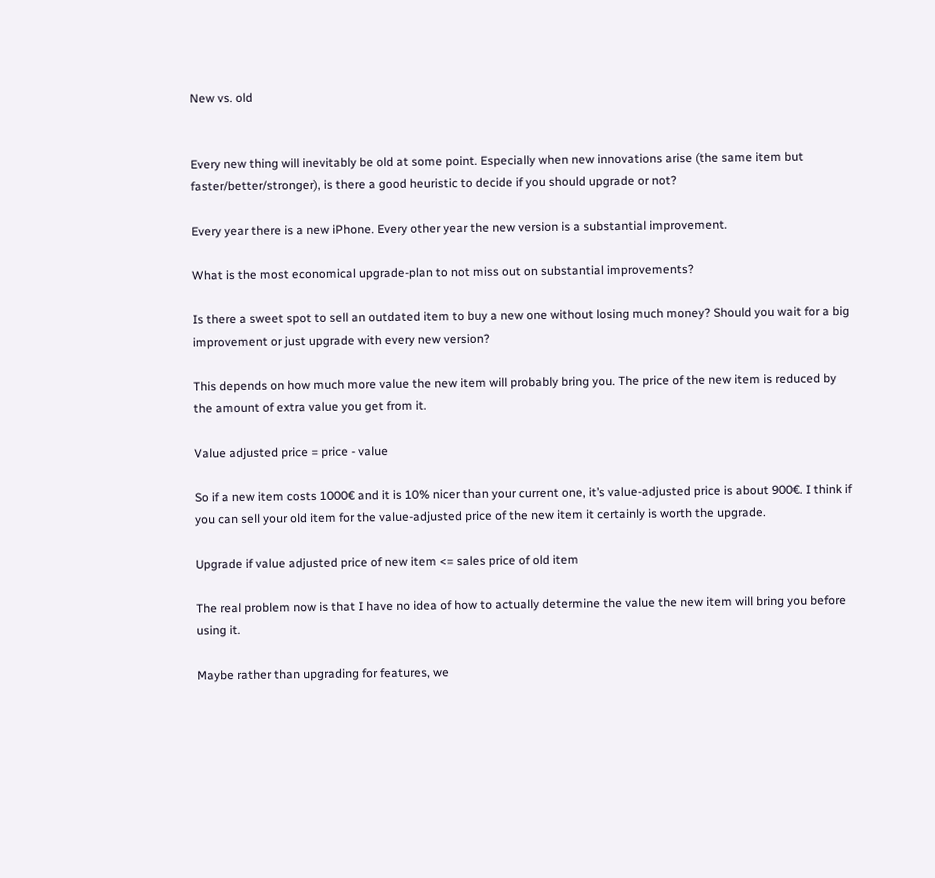New vs. old


Every new thing will inevitably be old at some point. Especially when new innovations arise (the same item but faster/better/stronger), is there a good heuristic to decide if you should upgrade or not?

Every year there is a new iPhone. Every other year the new version is a substantial improvement.

What is the most economical upgrade-plan to not miss out on substantial improvements?

Is there a sweet spot to sell an outdated item to buy a new one without losing much money? Should you wait for a big improvement or just upgrade with every new version?

This depends on how much more value the new item will probably bring you. The price of the new item is reduced by the amount of extra value you get from it.

Value adjusted price = price - value

So if a new item costs 1000€ and it is 10% nicer than your current one, it’s value-adjusted price is about 900€. I think if you can sell your old item for the value-adjusted price of the new item it certainly is worth the upgrade.

Upgrade if value adjusted price of new item <= sales price of old item

The real problem now is that I have no idea of how to actually determine the value the new item will bring you before using it.

Maybe rather than upgrading for features, we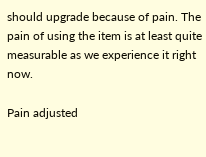should upgrade because of pain. The pain of using the item is at least quite measurable as we experience it right now.

Pain adjusted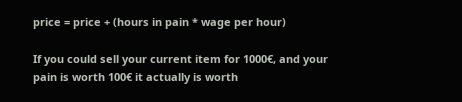price = price + (hours in pain * wage per hour)

If you could sell your current item for 1000€, and your pain is worth 100€ it actually is worth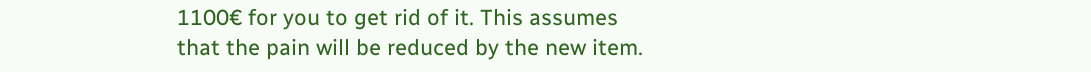1100€ for you to get rid of it. This assumes that the pain will be reduced by the new item.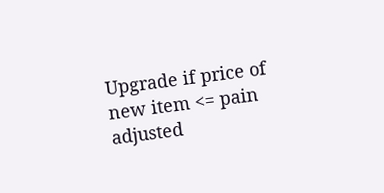Upgrade if price of new item <= pain adjusted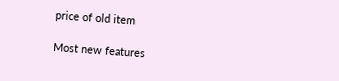price of old item

Most new features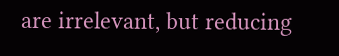are irrelevant, but reducing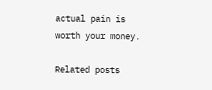actual pain is worth your money.

Related posts